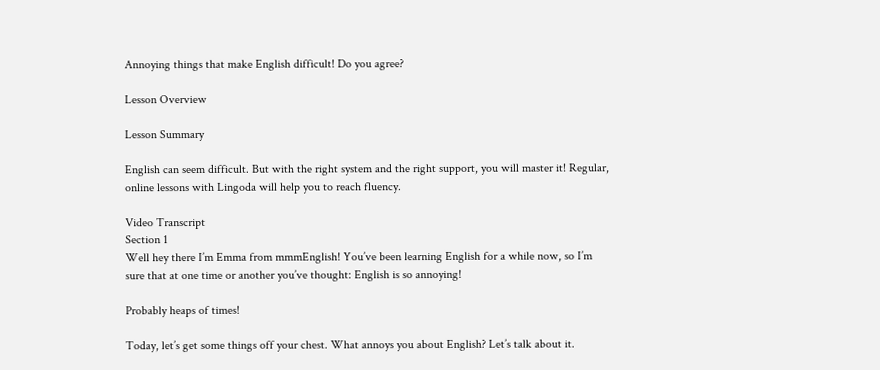Annoying things that make English difficult! Do you agree?

Lesson Overview

Lesson Summary

English can seem difficult. But with the right system and the right support, you will master it! Regular, online lessons with Lingoda will help you to reach fluency.

Video Transcript
Section 1
Well hey there I’m Emma from mmmEnglish! You’ve been learning English for a while now, so I’m sure that at one time or another you’ve thought: English is so annoying!

Probably heaps of times!

Today, let’s get some things off your chest. What annoys you about English? Let’s talk about it.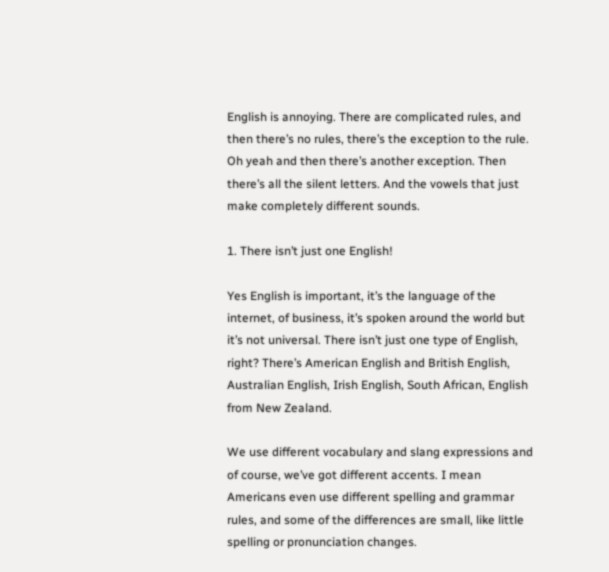English is annoying. There are complicated rules, and then there’s no rules, there’s the exception to the rule. Oh yeah and then there’s another exception. Then there’s all the silent letters. And the vowels that just make completely different sounds.

1. There isn’t just one English!

Yes English is important, it’s the language of the internet, of business, it’s spoken around the world but it’s not universal. There isn’t just one type of English, right? There’s American English and British English, Australian English, Irish English, South African, English from New Zealand.

We use different vocabulary and slang expressions and of course, we’ve got different accents. I mean Americans even use different spelling and grammar rules, and some of the differences are small, like little spelling or pronunciation changes.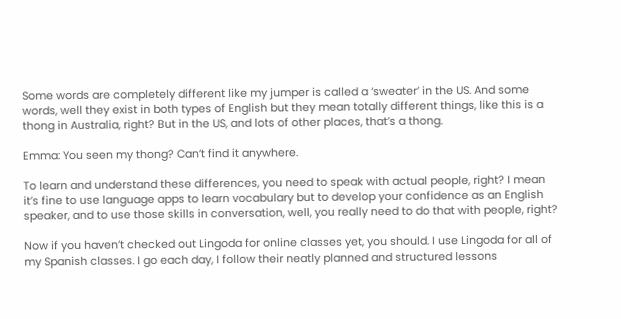Some words are completely different like my jumper is called a ‘sweater’ in the US. And some words, well they exist in both types of English but they mean totally different things, like this is a thong in Australia, right? But in the US, and lots of other places, that’s a thong.

Emma: You seen my thong? Can’t find it anywhere.

To learn and understand these differences, you need to speak with actual people, right? I mean it’s fine to use language apps to learn vocabulary but to develop your confidence as an English speaker, and to use those skills in conversation, well, you really need to do that with people, right?

Now if you haven’t checked out Lingoda for online classes yet, you should. I use Lingoda for all of my Spanish classes. I go each day, I follow their neatly planned and structured lessons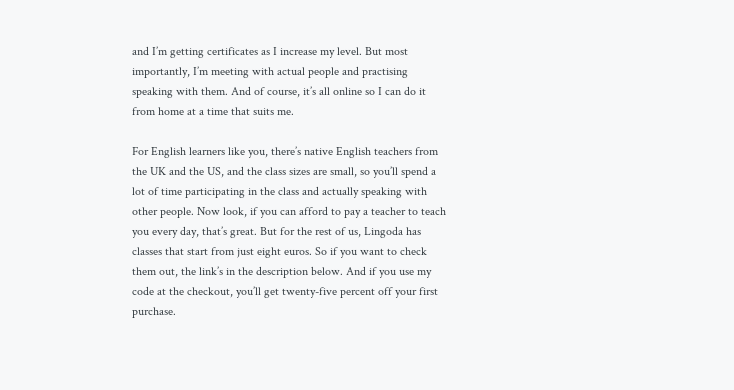and I’m getting certificates as I increase my level. But most importantly, I’m meeting with actual people and practising speaking with them. And of course, it’s all online so I can do it from home at a time that suits me.

For English learners like you, there’s native English teachers from the UK and the US, and the class sizes are small, so you’ll spend a lot of time participating in the class and actually speaking with other people. Now look, if you can afford to pay a teacher to teach you every day, that’s great. But for the rest of us, Lingoda has classes that start from just eight euros. So if you want to check them out, the link’s in the description below. And if you use my code at the checkout, you’ll get twenty-five percent off your first purchase.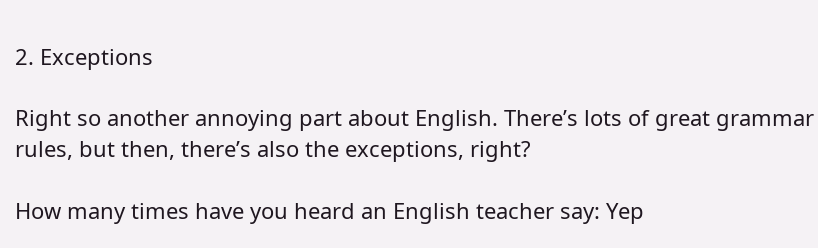2. Exceptions

Right so another annoying part about English. There’s lots of great grammar rules, but then, there’s also the exceptions, right?

How many times have you heard an English teacher say: Yep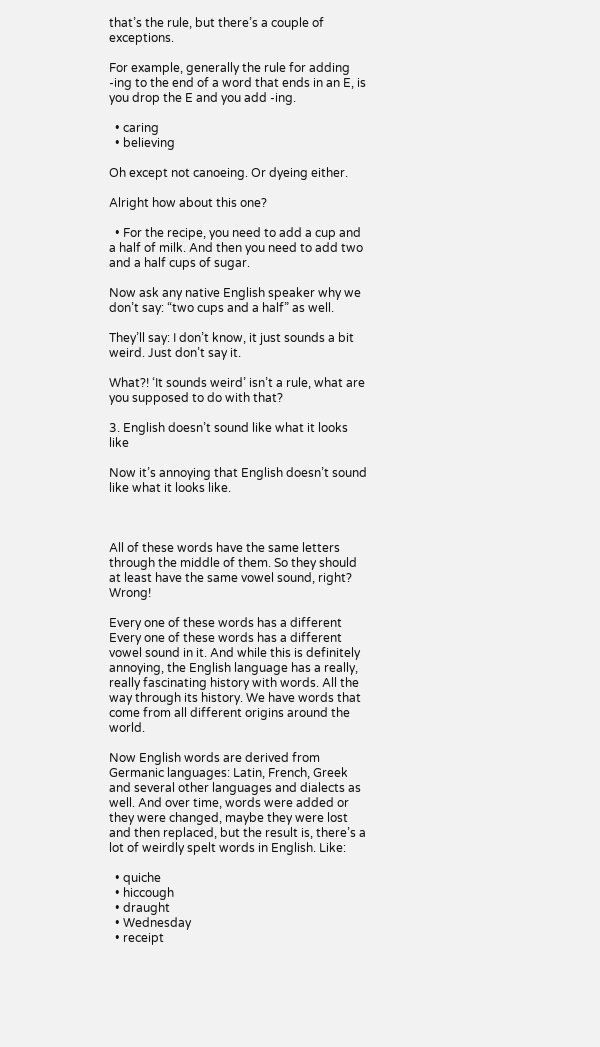that’s the rule, but there’s a couple of exceptions.

For example, generally the rule for adding -ing to the end of a word that ends in an E, is you drop the E and you add -ing.

  • caring
  • believing

Oh except not canoeing. Or dyeing either.

Alright how about this one?

  • For the recipe, you need to add a cup and a half of milk. And then you need to add two and a half cups of sugar.

Now ask any native English speaker why we don’t say: “two cups and a half” as well.

They’ll say: I don’t know, it just sounds a bit weird. Just don’t say it.

What?! ‘It sounds weird’ isn’t a rule, what are you supposed to do with that?

3. English doesn’t sound like what it looks like

Now it’s annoying that English doesn’t sound like what it looks like.



All of these words have the same letters through the middle of them. So they should at least have the same vowel sound, right? Wrong!

Every one of these words has a different Every one of these words has a different vowel sound in it. And while this is definitely annoying, the English language has a really, really fascinating history with words. All the way through its history. We have words that come from all different origins around the world.

Now English words are derived from Germanic languages: Latin, French, Greek and several other languages and dialects as well. And over time, words were added or they were changed, maybe they were lost and then replaced, but the result is, there’s a lot of weirdly spelt words in English. Like:

  • quiche
  • hiccough
  • draught
  • Wednesday
  • receipt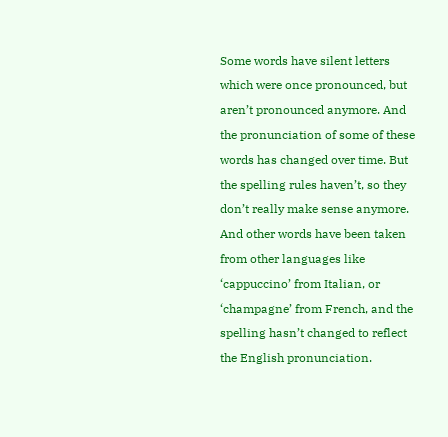Some words have silent letters which were once pronounced, but aren’t pronounced anymore. And the pronunciation of some of these words has changed over time. But the spelling rules haven’t, so they don’t really make sense anymore. And other words have been taken from other languages like ‘cappuccino’ from Italian, or ‘champagne’ from French, and the spelling hasn’t changed to reflect the English pronunciation.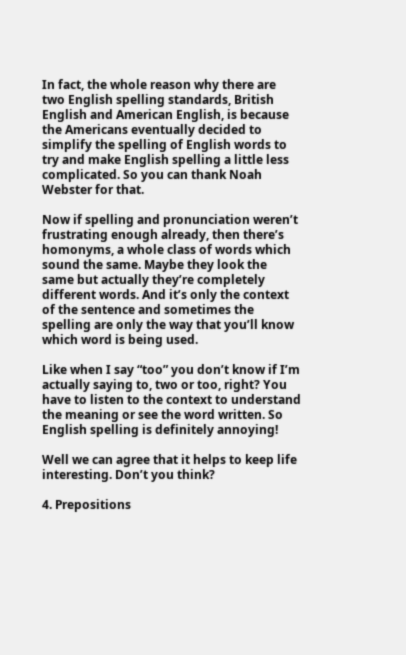In fact, the whole reason why there are two English spelling standards, British English and American English, is because the Americans eventually decided to simplify the spelling of English words to try and make English spelling a little less complicated. So you can thank Noah Webster for that.

Now if spelling and pronunciation weren’t frustrating enough already, then there’s homonyms, a whole class of words which sound the same. Maybe they look the same but actually they’re completely different words. And it’s only the context of the sentence and sometimes the spelling are only the way that you’ll know which word is being used.

Like when I say “too” you don’t know if I’m actually saying to, two or too, right? You have to listen to the context to understand the meaning or see the word written. So English spelling is definitely annoying!

Well we can agree that it helps to keep life interesting. Don’t you think?

4. Prepositions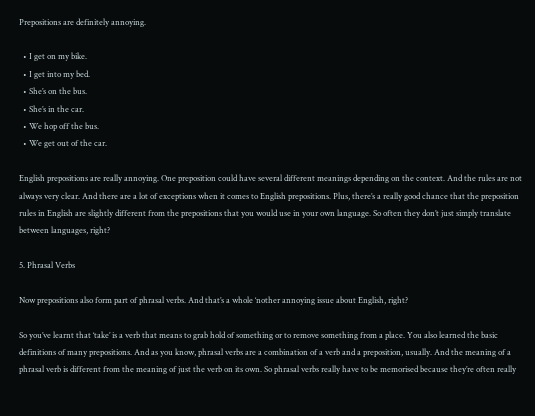Prepositions are definitely annoying.

  • I get on my bike.
  • I get into my bed.
  • She’s on the bus.
  • She’s in the car.
  • We hop off the bus.
  • We get out of the car.

English prepositions are really annoying. One preposition could have several different meanings depending on the context. And the rules are not always very clear. And there are a lot of exceptions when it comes to English prepositions. Plus, there’s a really good chance that the preposition rules in English are slightly different from the prepositions that you would use in your own language. So often they don’t just simply translate between languages, right?

5. Phrasal Verbs

Now prepositions also form part of phrasal verbs. And that’s a whole ‘nother annoying issue about English, right?

So you’ve learnt that ‘take’ is a verb that means to grab hold of something or to remove something from a place. You also learned the basic definitions of many prepositions. And as you know, phrasal verbs are a combination of a verb and a preposition, usually. And the meaning of a phrasal verb is different from the meaning of just the verb on its own. So phrasal verbs really have to be memorised because they’re often really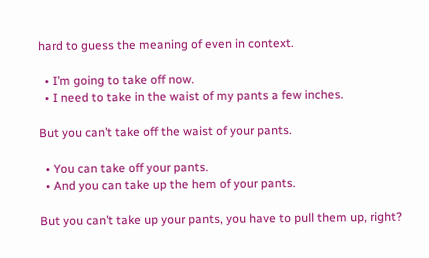hard to guess the meaning of even in context.

  • I’m going to take off now.
  • I need to take in the waist of my pants a few inches.

But you can’t take off the waist of your pants.

  • You can take off your pants.
  • And you can take up the hem of your pants.

But you can’t take up your pants, you have to pull them up, right?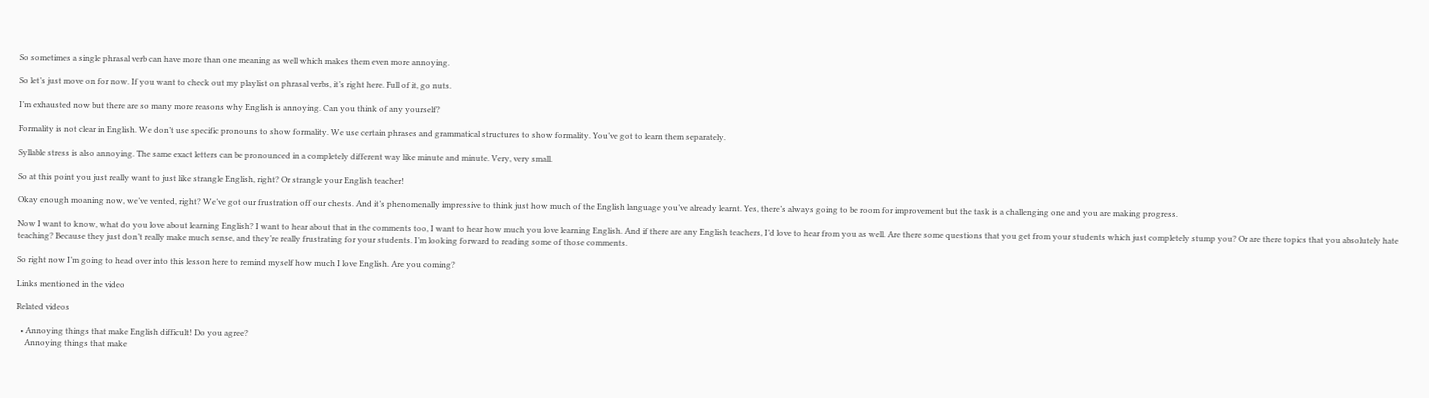So sometimes a single phrasal verb can have more than one meaning as well which makes them even more annoying.

So let’s just move on for now. If you want to check out my playlist on phrasal verbs, it’s right here. Full of it, go nuts.

I’m exhausted now but there are so many more reasons why English is annoying. Can you think of any yourself?

Formality is not clear in English. We don’t use specific pronouns to show formality. We use certain phrases and grammatical structures to show formality. You’ve got to learn them separately.

Syllable stress is also annoying. The same exact letters can be pronounced in a completely different way like minute and minute. Very, very small.

So at this point you just really want to just like strangle English, right? Or strangle your English teacher!

Okay enough moaning now, we’ve vented, right? We’ve got our frustration off our chests. And it’s phenomenally impressive to think just how much of the English language you’ve already learnt. Yes, there’s always going to be room for improvement but the task is a challenging one and you are making progress.

Now I want to know, what do you love about learning English? I want to hear about that in the comments too, I want to hear how much you love learning English. And if there are any English teachers, I’d love to hear from you as well. Are there some questions that you get from your students which just completely stump you? Or are there topics that you absolutely hate teaching? Because they just don’t really make much sense, and they’re really frustrating for your students. I’m looking forward to reading some of those comments.

So right now I’m going to head over into this lesson here to remind myself how much I love English. Are you coming?

Links mentioned in the video

Related videos

  • Annoying things that make English difficult! Do you agree?
    Annoying things that make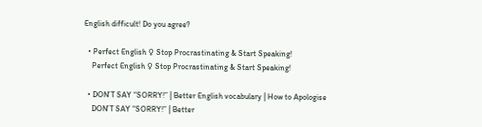English difficult! Do you agree?

  • Perfect English ♀ Stop Procrastinating & Start Speaking!
    Perfect English ♀ Stop Procrastinating & Start Speaking!

  • DON’T SAY “SORRY!” | Better English vocabulary | How to Apologise
    DON’T SAY “SORRY!” | Better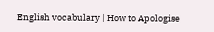English vocabulary | How to Apologise